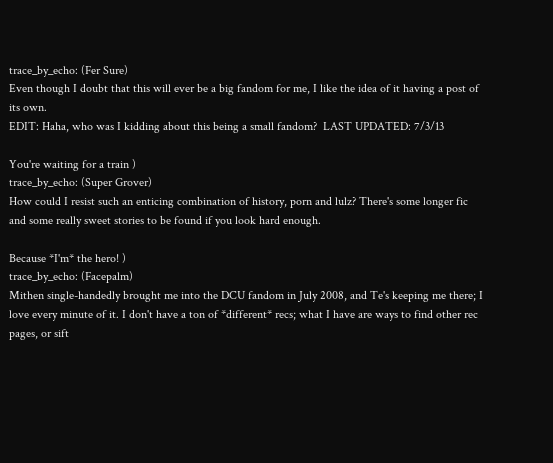trace_by_echo: (Fer Sure)
Even though I doubt that this will ever be a big fandom for me, I like the idea of it having a post of its own.
EDIT: Haha, who was I kidding about this being a small fandom?  LAST UPDATED: 7/3/13

You're waiting for a train )
trace_by_echo: (Super Grover)
How could I resist such an enticing combination of history, porn and lulz? There's some longer fic and some really sweet stories to be found if you look hard enough.

Because *I'm* the hero! )
trace_by_echo: (Facepalm)
Mithen single-handedly brought me into the DCU fandom in July 2008, and Te's keeping me there; I love every minute of it. I don't have a ton of *different* recs; what I have are ways to find other rec pages, or sift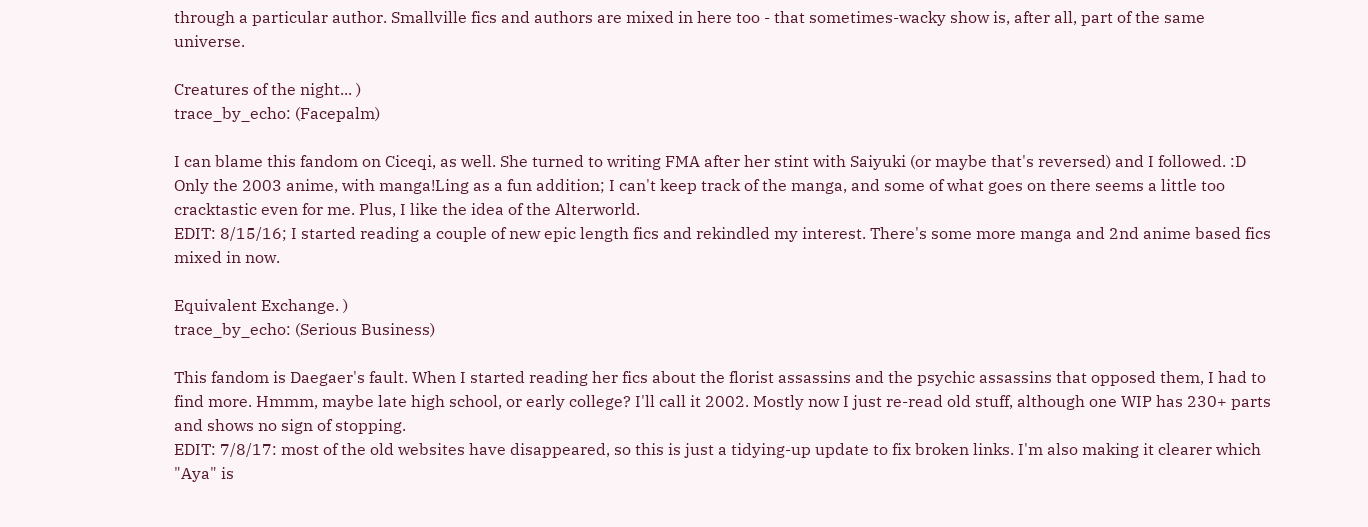through a particular author. Smallville fics and authors are mixed in here too - that sometimes-wacky show is, after all, part of the same universe.

Creatures of the night... )
trace_by_echo: (Facepalm)

I can blame this fandom on Ciceqi, as well. She turned to writing FMA after her stint with Saiyuki (or maybe that's reversed) and I followed. :D Only the 2003 anime, with manga!Ling as a fun addition; I can't keep track of the manga, and some of what goes on there seems a little too cracktastic even for me. Plus, I like the idea of the Alterworld.
EDIT: 8/15/16; I started reading a couple of new epic length fics and rekindled my interest. There's some more manga and 2nd anime based fics mixed in now.

Equivalent Exchange. )
trace_by_echo: (Serious Business)

This fandom is Daegaer's fault. When I started reading her fics about the florist assassins and the psychic assassins that opposed them, I had to find more. Hmmm, maybe late high school, or early college? I'll call it 2002. Mostly now I just re-read old stuff, although one WIP has 230+ parts and shows no sign of stopping.
EDIT: 7/8/17: most of the old websites have disappeared, so this is just a tidying-up update to fix broken links. I'm also making it clearer which "Aya" is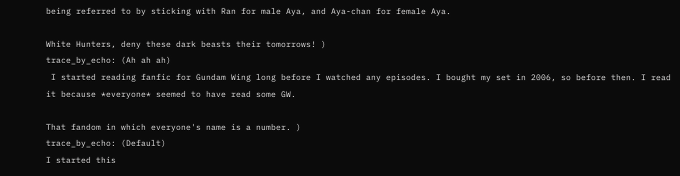being referred to by sticking with Ran for male Aya, and Aya-chan for female Aya.

White Hunters, deny these dark beasts their tomorrows! )
trace_by_echo: (Ah ah ah)
 I started reading fanfic for Gundam Wing long before I watched any episodes. I bought my set in 2006, so before then. I read it because *everyone* seemed to have read some GW.

That fandom in which everyone's name is a number. )
trace_by_echo: (Default)
I started this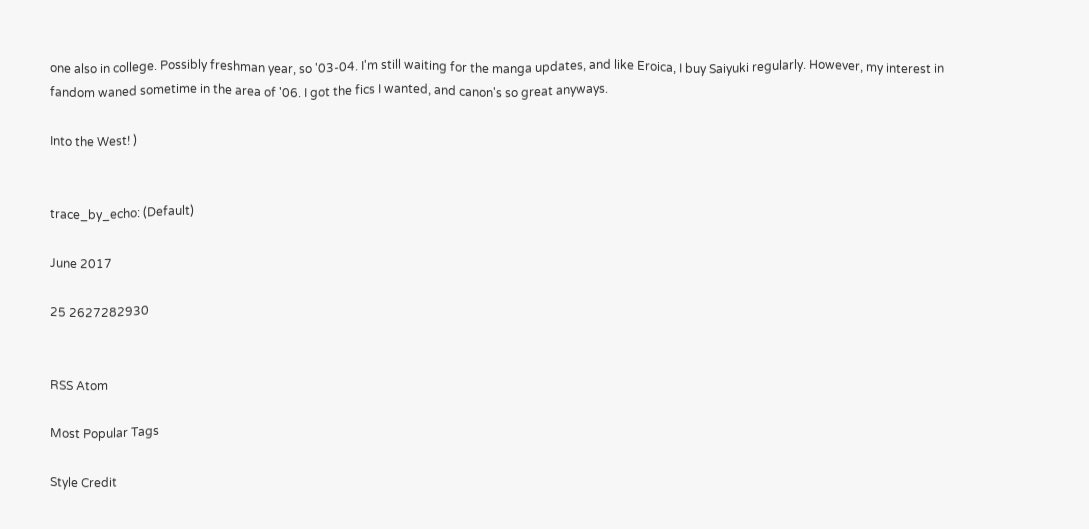one also in college. Possibly freshman year, so '03-04. I'm still waiting for the manga updates, and like Eroica, I buy Saiyuki regularly. However, my interest in fandom waned sometime in the area of '06. I got the fics I wanted, and canon's so great anyways.

Into the West! )


trace_by_echo: (Default)

June 2017

25 2627282930


RSS Atom

Most Popular Tags

Style Credit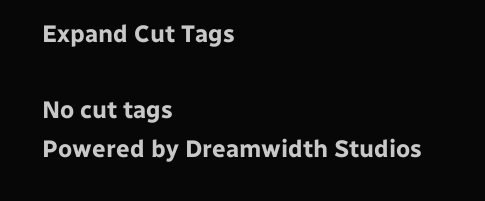Expand Cut Tags

No cut tags
Powered by Dreamwidth Studios